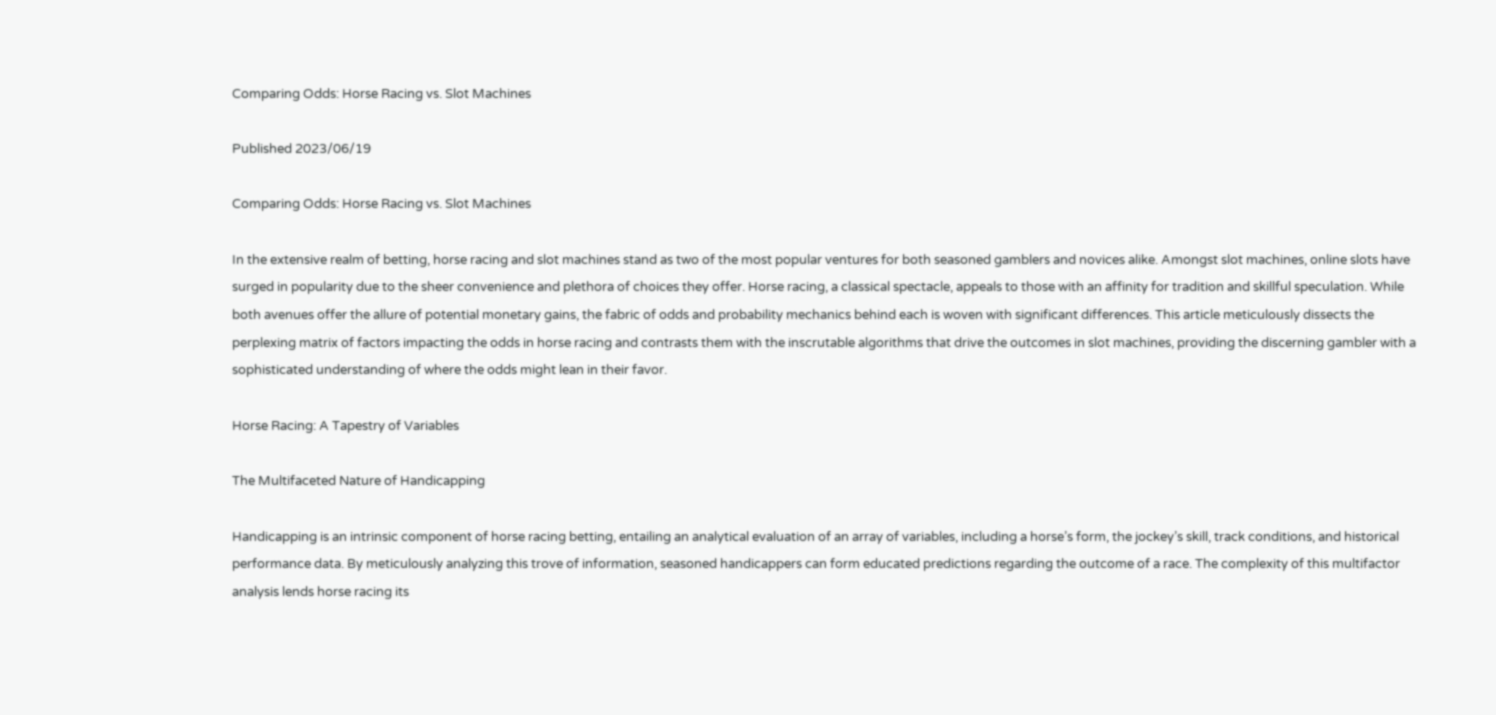Comparing Odds: Horse Racing vs. Slot Machines

Published 2023/06/19

Comparing Odds: Horse Racing vs. Slot Machines

In the extensive realm of betting, horse racing and slot machines stand as two of the most popular ventures for both seasoned gamblers and novices alike. Amongst slot machines, online slots have surged in popularity due to the sheer convenience and plethora of choices they offer. Horse racing, a classical spectacle, appeals to those with an affinity for tradition and skillful speculation. While both avenues offer the allure of potential monetary gains, the fabric of odds and probability mechanics behind each is woven with significant differences. This article meticulously dissects the perplexing matrix of factors impacting the odds in horse racing and contrasts them with the inscrutable algorithms that drive the outcomes in slot machines, providing the discerning gambler with a sophisticated understanding of where the odds might lean in their favor.

Horse Racing: A Tapestry of Variables

The Multifaceted Nature of Handicapping

Handicapping is an intrinsic component of horse racing betting, entailing an analytical evaluation of an array of variables, including a horse’s form, the jockey’s skill, track conditions, and historical performance data. By meticulously analyzing this trove of information, seasoned handicappers can form educated predictions regarding the outcome of a race. The complexity of this multifactor analysis lends horse racing its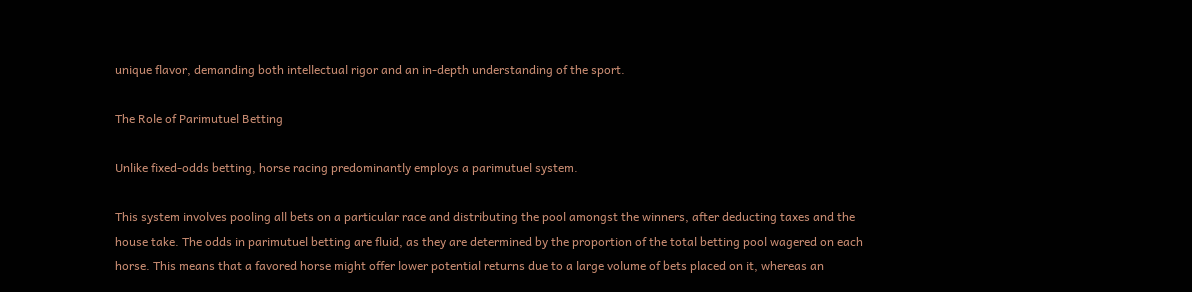unique flavor, demanding both intellectual rigor and an in-depth understanding of the sport.

The Role of Parimutuel Betting

Unlike fixed-odds betting, horse racing predominantly employs a parimutuel system.

This system involves pooling all bets on a particular race and distributing the pool amongst the winners, after deducting taxes and the house take. The odds in parimutuel betting are fluid, as they are determined by the proportion of the total betting pool wagered on each horse. This means that a favored horse might offer lower potential returns due to a large volume of bets placed on it, whereas an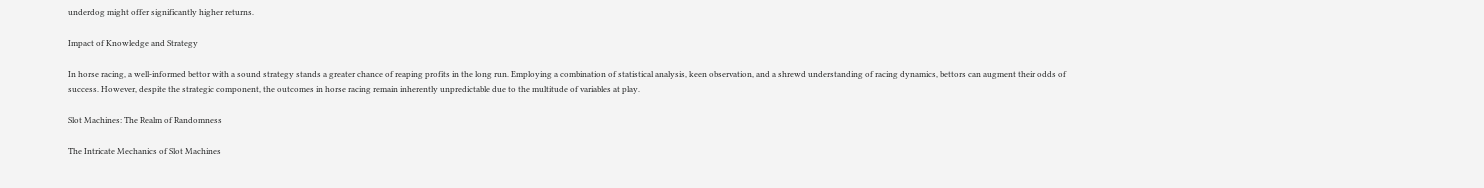underdog might offer significantly higher returns.

Impact of Knowledge and Strategy

In horse racing, a well-informed bettor with a sound strategy stands a greater chance of reaping profits in the long run. Employing a combination of statistical analysis, keen observation, and a shrewd understanding of racing dynamics, bettors can augment their odds of success. However, despite the strategic component, the outcomes in horse racing remain inherently unpredictable due to the multitude of variables at play.

Slot Machines: The Realm of Randomness

The Intricate Mechanics of Slot Machines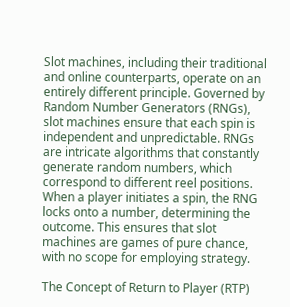Slot machines, including their traditional and online counterparts, operate on an entirely different principle. Governed by Random Number Generators (RNGs), slot machines ensure that each spin is independent and unpredictable. RNGs are intricate algorithms that constantly generate random numbers, which correspond to different reel positions. When a player initiates a spin, the RNG locks onto a number, determining the outcome. This ensures that slot machines are games of pure chance, with no scope for employing strategy.

The Concept of Return to Player (RTP)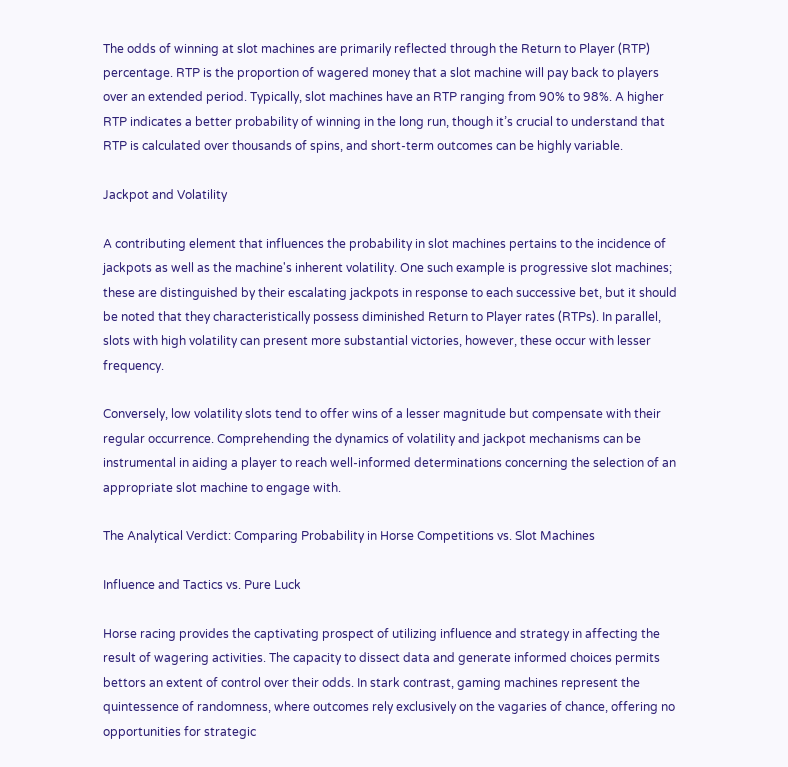The odds of winning at slot machines are primarily reflected through the Return to Player (RTP) percentage. RTP is the proportion of wagered money that a slot machine will pay back to players over an extended period. Typically, slot machines have an RTP ranging from 90% to 98%. A higher RTP indicates a better probability of winning in the long run, though it’s crucial to understand that RTP is calculated over thousands of spins, and short-term outcomes can be highly variable.

Jackpot and Volatility

A contributing element that influences the probability in slot machines pertains to the incidence of jackpots as well as the machine's inherent volatility. One such example is progressive slot machines; these are distinguished by their escalating jackpots in response to each successive bet, but it should be noted that they characteristically possess diminished Return to Player rates (RTPs). In parallel, slots with high volatility can present more substantial victories, however, these occur with lesser frequency.

Conversely, low volatility slots tend to offer wins of a lesser magnitude but compensate with their regular occurrence. Comprehending the dynamics of volatility and jackpot mechanisms can be instrumental in aiding a player to reach well-informed determinations concerning the selection of an appropriate slot machine to engage with.

The Analytical Verdict: Comparing Probability in Horse Competitions vs. Slot Machines

Influence and Tactics vs. Pure Luck

Horse racing provides the captivating prospect of utilizing influence and strategy in affecting the result of wagering activities. The capacity to dissect data and generate informed choices permits bettors an extent of control over their odds. In stark contrast, gaming machines represent the quintessence of randomness, where outcomes rely exclusively on the vagaries of chance, offering no opportunities for strategic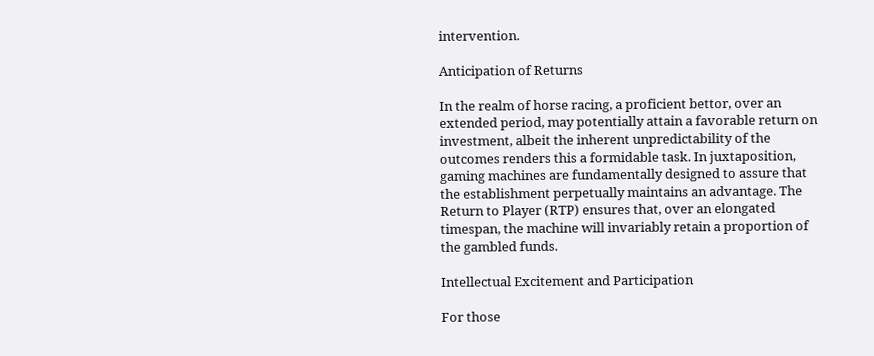intervention.

Anticipation of Returns

In the realm of horse racing, a proficient bettor, over an extended period, may potentially attain a favorable return on investment, albeit the inherent unpredictability of the outcomes renders this a formidable task. In juxtaposition, gaming machines are fundamentally designed to assure that the establishment perpetually maintains an advantage. The Return to Player (RTP) ensures that, over an elongated timespan, the machine will invariably retain a proportion of the gambled funds.

Intellectual Excitement and Participation

For those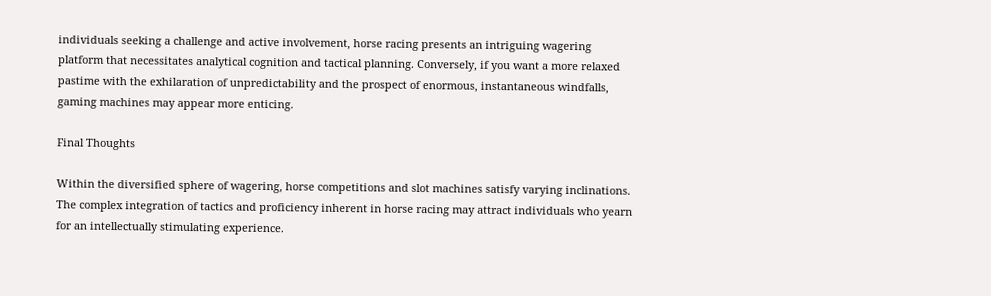individuals seeking a challenge and active involvement, horse racing presents an intriguing wagering platform that necessitates analytical cognition and tactical planning. Conversely, if you want a more relaxed pastime with the exhilaration of unpredictability and the prospect of enormous, instantaneous windfalls, gaming machines may appear more enticing.

Final Thoughts

Within the diversified sphere of wagering, horse competitions and slot machines satisfy varying inclinations. The complex integration of tactics and proficiency inherent in horse racing may attract individuals who yearn for an intellectually stimulating experience.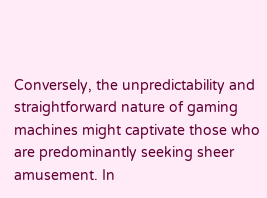Conversely, the unpredictability and straightforward nature of gaming machines might captivate those who are predominantly seeking sheer amusement. In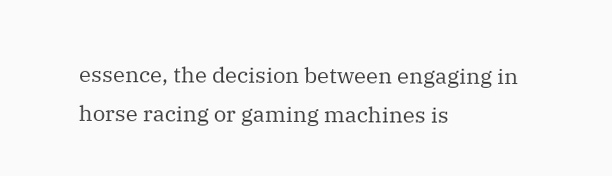essence, the decision between engaging in horse racing or gaming machines is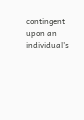contingent upon an individual's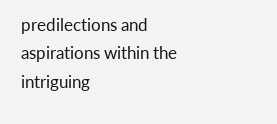predilections and aspirations within the intriguing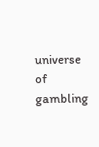universe of gambling